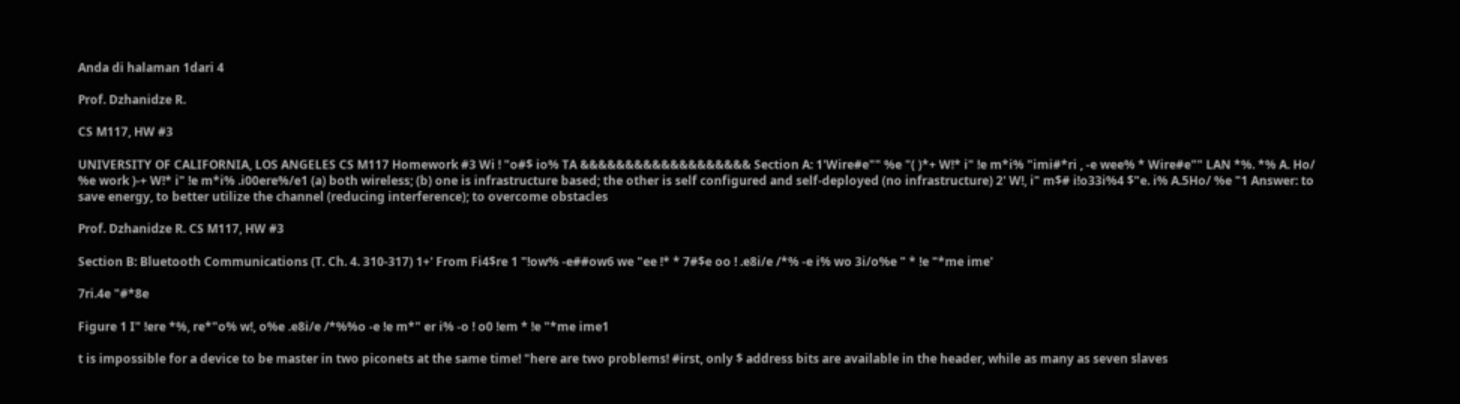Anda di halaman 1dari 4

Prof. Dzhanidze R.

CS M117, HW #3

UNIVERSITY OF CALIFORNIA, LOS ANGELES CS M117 Homework #3 Wi ! "o#$ io% TA &&&&&&&&&&&&&&&&&&& Section A: 1'Wire#e"" %e "( )*+ W!* i" !e m*i% "imi#*ri , -e wee% * Wire#e"" LAN *%. *% A. Ho/ %e work )-+ W!* i" !e m*i% .i00ere%/e1 (a) both wireless; (b) one is infrastructure based; the other is self configured and self-deployed (no infrastructure) 2' W!, i" m$# i!o33i%4 $"e. i% A.5Ho/ %e "1 Answer: to save energy, to better utilize the channel (reducing interference); to overcome obstacles

Prof. Dzhanidze R. CS M117, HW #3

Section B: Bluetooth Communications (T. Ch. 4. 310-317) 1+' From Fi4$re 1 "!ow% -e##ow6 we "ee !* * 7#$e oo ! .e8i/e /*% -e i% wo 3i/o%e " * !e "*me ime'

7ri.4e "#*8e

Figure 1 I" !ere *%, re*"o% w!, o%e .e8i/e /*%%o -e !e m*" er i% -o ! o0 !em * !e "*me ime1

t is impossible for a device to be master in two piconets at the same time! "here are two problems! #irst, only $ address bits are available in the header, while as many as seven slaves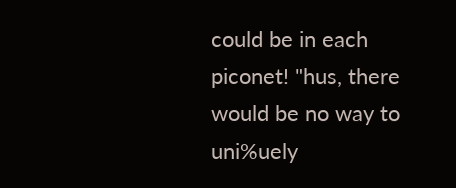could be in each piconet! "hus, there would be no way to uni%uely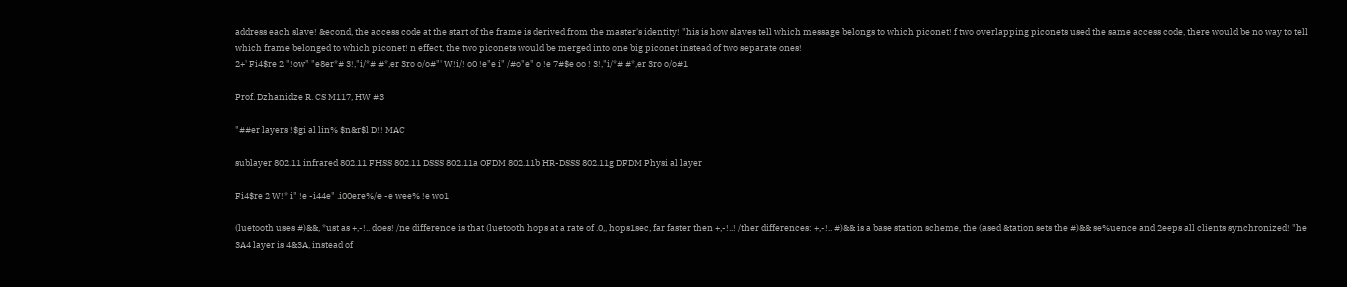address each slave! &econd, the access code at the start of the frame is derived from the master's identity! "his is how slaves tell which message belongs to which piconet! f two overlapping piconets used the same access code, there would be no way to tell which frame belonged to which piconet! n effect, the two piconets would be merged into one big piconet instead of two separate ones!
2+' Fi4$re 2 "!ow" "e8er*# 3!,"i/*# #*,er 3ro o/o#"' W!i/! o0 !e"e i" /#o"e" o !e 7#$e oo ! 3!,"i/*# #*,er 3ro o/o#1

Prof. Dzhanidze R. CS M117, HW #3

"##er layers !$gi al lin% $n&r$l D!! MAC

sublayer 802.11 infrared 802.11 FHSS 802.11 DSSS 802.11a OFDM 802.11b HR-DSSS 802.11g DFDM Physi al layer

Fi4$re 2 W!* i" !e -i44e" .i00ere%/e -e wee% !e wo1

(luetooth uses #)&&, *ust as +,-!.. does! /ne difference is that (luetooth hops at a rate of .0,, hops1sec, far faster then +,-!..! /ther differences: +,-!.. #)&& is a base station scheme, the (ased &tation sets the #)&& se%uence and 2eeps all clients synchronized! "he 3A4 layer is 4&3A, instead of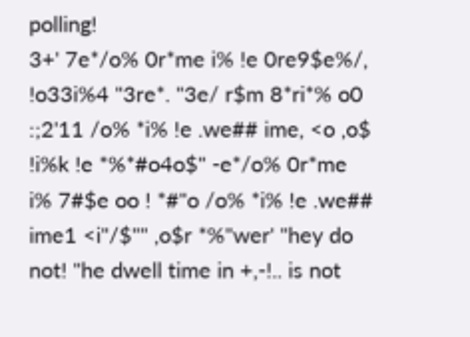polling!
3+' 7e*/o% 0r*me i% !e 0re9$e%/, !o33i%4 "3re*. "3e/ r$m 8*ri*% o0 :;2'11 /o% *i% !e .we## ime, <o ,o$ !i%k !e *%*#o4o$" -e*/o% 0r*me i% 7#$e oo ! *#"o /o% *i% !e .we## ime1 <i"/$"" ,o$r *%"wer' "hey do not! "he dwell time in +,-!.. is not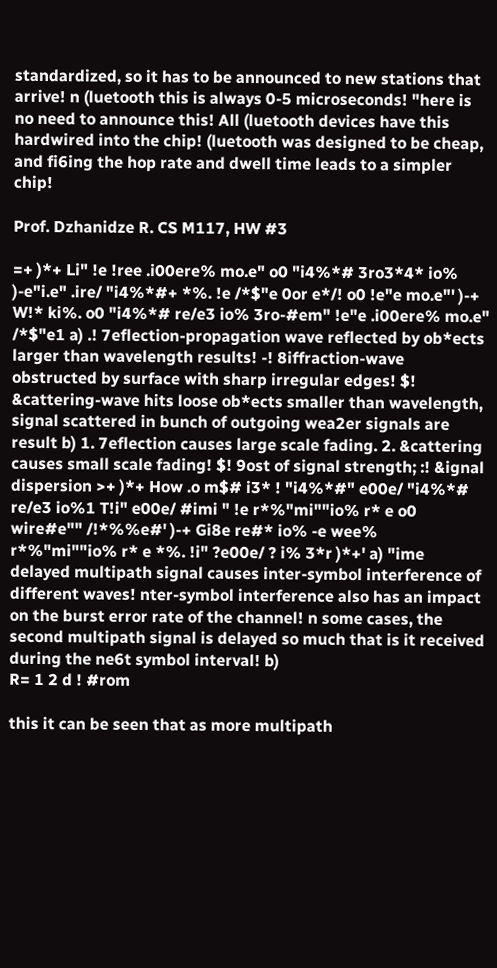standardized, so it has to be announced to new stations that arrive! n (luetooth this is always 0-5 microseconds! "here is no need to announce this! All (luetooth devices have this hardwired into the chip! (luetooth was designed to be cheap, and fi6ing the hop rate and dwell time leads to a simpler chip!

Prof. Dzhanidze R. CS M117, HW #3

=+ )*+ Li" !e !ree .i00ere% mo.e" o0 "i4%*# 3ro3*4* io% )-e"i.e" .ire/ "i4%*#+ *%. !e /*$"e 0or e*/! o0 !e"e mo.e"' )-+ W!* ki%. o0 "i4%*# re/e3 io% 3ro-#em" !e"e .i00ere% mo.e" /*$"e1 a) .! 7eflection-propagation wave reflected by ob*ects larger than wavelength results! -! 8iffraction-wave obstructed by surface with sharp irregular edges! $! &cattering-wave hits loose ob*ects smaller than wavelength, signal scattered in bunch of outgoing wea2er signals are result b) 1. 7eflection causes large scale fading. 2. &cattering causes small scale fading! $! 9ost of signal strength; :! &ignal dispersion >+ )*+ How .o m$# i3* ! "i4%*#" e00e/ "i4%*# re/e3 io%1 T!i" e00e/ #imi " !e r*%"mi""io% r* e o0 wire#e"" /!*%%e#' )-+ Gi8e re#* io% -e wee% r*%"mi""io% r* e *%. !i" ?e00e/ ? i% 3*r )*+' a) "ime delayed multipath signal causes inter-symbol interference of different waves! nter-symbol interference also has an impact on the burst error rate of the channel! n some cases, the second multipath signal is delayed so much that is it received during the ne6t symbol interval! b)
R= 1 2 d ! #rom

this it can be seen that as more multipath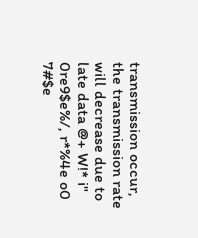transmission occur, the transmission rate will decrease due to late data @+ W!* i" 0re9$e%/, r*%4e o0 7#$e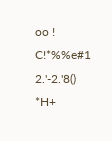oo ! C!*%%e#1 2.'-2.'8() *H+